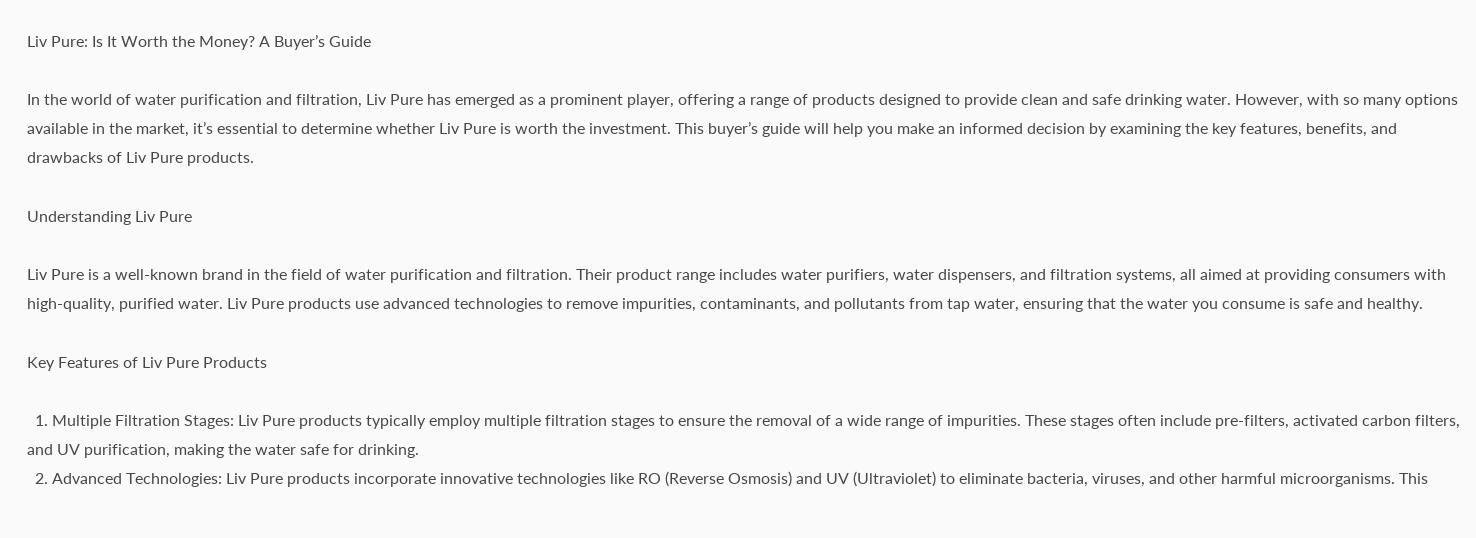Liv Pure: Is It Worth the Money? A Buyer’s Guide

In the world of water purification and filtration, Liv Pure has emerged as a prominent player, offering a range of products designed to provide clean and safe drinking water. However, with so many options available in the market, it’s essential to determine whether Liv Pure is worth the investment. This buyer’s guide will help you make an informed decision by examining the key features, benefits, and drawbacks of Liv Pure products.

Understanding Liv Pure

Liv Pure is a well-known brand in the field of water purification and filtration. Their product range includes water purifiers, water dispensers, and filtration systems, all aimed at providing consumers with high-quality, purified water. Liv Pure products use advanced technologies to remove impurities, contaminants, and pollutants from tap water, ensuring that the water you consume is safe and healthy.

Key Features of Liv Pure Products

  1. Multiple Filtration Stages: Liv Pure products typically employ multiple filtration stages to ensure the removal of a wide range of impurities. These stages often include pre-filters, activated carbon filters, and UV purification, making the water safe for drinking.
  2. Advanced Technologies: Liv Pure products incorporate innovative technologies like RO (Reverse Osmosis) and UV (Ultraviolet) to eliminate bacteria, viruses, and other harmful microorganisms. This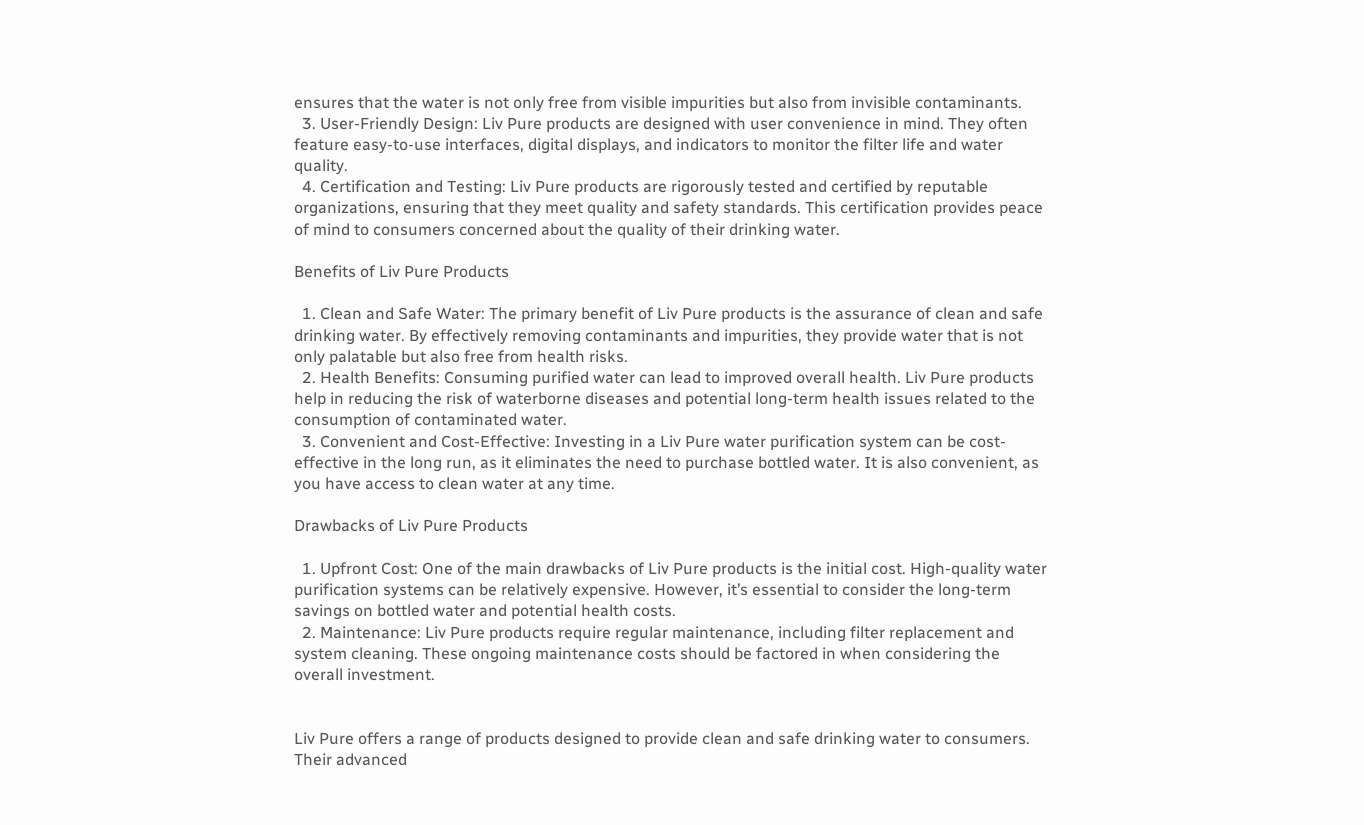ensures that the water is not only free from visible impurities but also from invisible contaminants.
  3. User-Friendly Design: Liv Pure products are designed with user convenience in mind. They often feature easy-to-use interfaces, digital displays, and indicators to monitor the filter life and water quality.
  4. Certification and Testing: Liv Pure products are rigorously tested and certified by reputable organizations, ensuring that they meet quality and safety standards. This certification provides peace of mind to consumers concerned about the quality of their drinking water.

Benefits of Liv Pure Products

  1. Clean and Safe Water: The primary benefit of Liv Pure products is the assurance of clean and safe drinking water. By effectively removing contaminants and impurities, they provide water that is not only palatable but also free from health risks.
  2. Health Benefits: Consuming purified water can lead to improved overall health. Liv Pure products help in reducing the risk of waterborne diseases and potential long-term health issues related to the consumption of contaminated water.
  3. Convenient and Cost-Effective: Investing in a Liv Pure water purification system can be cost-effective in the long run, as it eliminates the need to purchase bottled water. It is also convenient, as you have access to clean water at any time.

Drawbacks of Liv Pure Products

  1. Upfront Cost: One of the main drawbacks of Liv Pure products is the initial cost. High-quality water purification systems can be relatively expensive. However, it’s essential to consider the long-term savings on bottled water and potential health costs.
  2. Maintenance: Liv Pure products require regular maintenance, including filter replacement and system cleaning. These ongoing maintenance costs should be factored in when considering the overall investment.


Liv Pure offers a range of products designed to provide clean and safe drinking water to consumers. Their advanced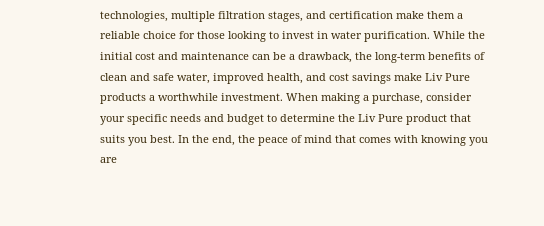technologies, multiple filtration stages, and certification make them a reliable choice for those looking to invest in water purification. While the initial cost and maintenance can be a drawback, the long-term benefits of clean and safe water, improved health, and cost savings make Liv Pure products a worthwhile investment. When making a purchase, consider your specific needs and budget to determine the Liv Pure product that suits you best. In the end, the peace of mind that comes with knowing you are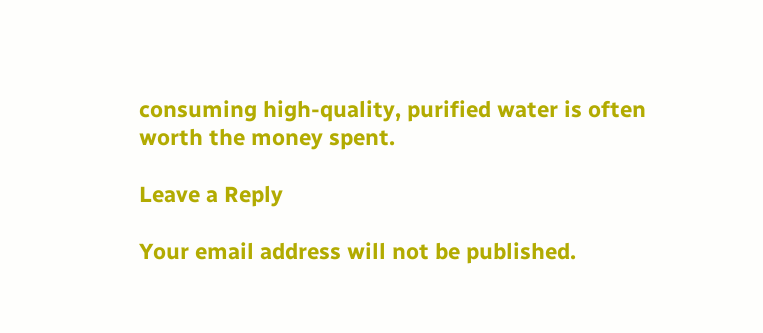consuming high-quality, purified water is often worth the money spent.

Leave a Reply

Your email address will not be published.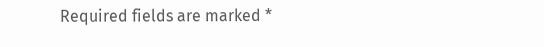Required fields are marked *